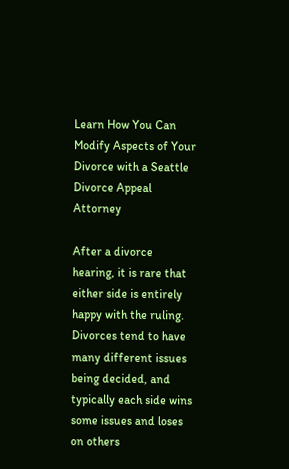Learn How You Can Modify Aspects of Your Divorce with a Seattle Divorce Appeal Attorney

After a divorce hearing, it is rare that either side is entirely happy with the ruling. Divorces tend to have many different issues being decided, and typically each side wins some issues and loses on others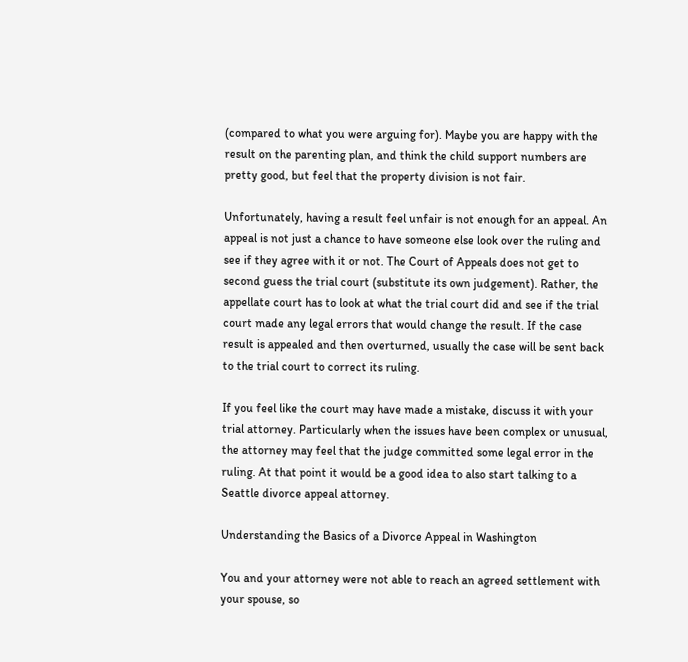(compared to what you were arguing for). Maybe you are happy with the result on the parenting plan, and think the child support numbers are pretty good, but feel that the property division is not fair.

Unfortunately, having a result feel unfair is not enough for an appeal. An appeal is not just a chance to have someone else look over the ruling and see if they agree with it or not. The Court of Appeals does not get to second guess the trial court (substitute its own judgement). Rather, the appellate court has to look at what the trial court did and see if the trial court made any legal errors that would change the result. If the case result is appealed and then overturned, usually the case will be sent back to the trial court to correct its ruling.

If you feel like the court may have made a mistake, discuss it with your trial attorney. Particularly when the issues have been complex or unusual, the attorney may feel that the judge committed some legal error in the ruling. At that point it would be a good idea to also start talking to a Seattle divorce appeal attorney.

Understanding the Basics of a Divorce Appeal in Washington

You and your attorney were not able to reach an agreed settlement with your spouse, so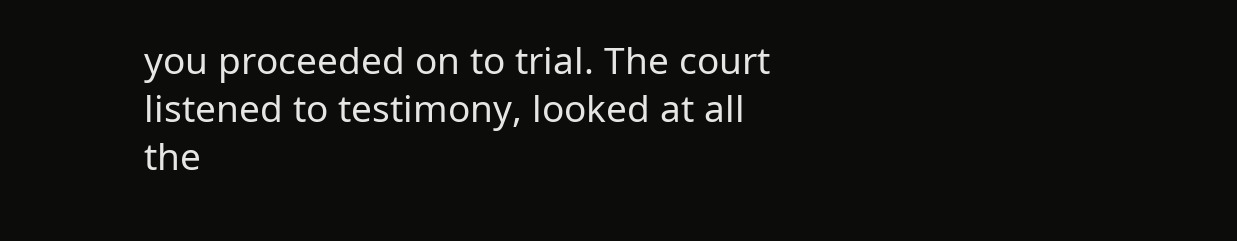you proceeded on to trial. The court listened to testimony, looked at all the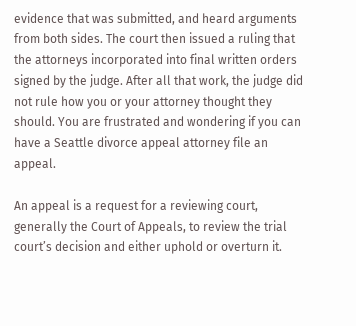evidence that was submitted, and heard arguments from both sides. The court then issued a ruling that the attorneys incorporated into final written orders signed by the judge. After all that work, the judge did not rule how you or your attorney thought they should. You are frustrated and wondering if you can have a Seattle divorce appeal attorney file an appeal.

An appeal is a request for a reviewing court, generally the Court of Appeals, to review the trial court’s decision and either uphold or overturn it.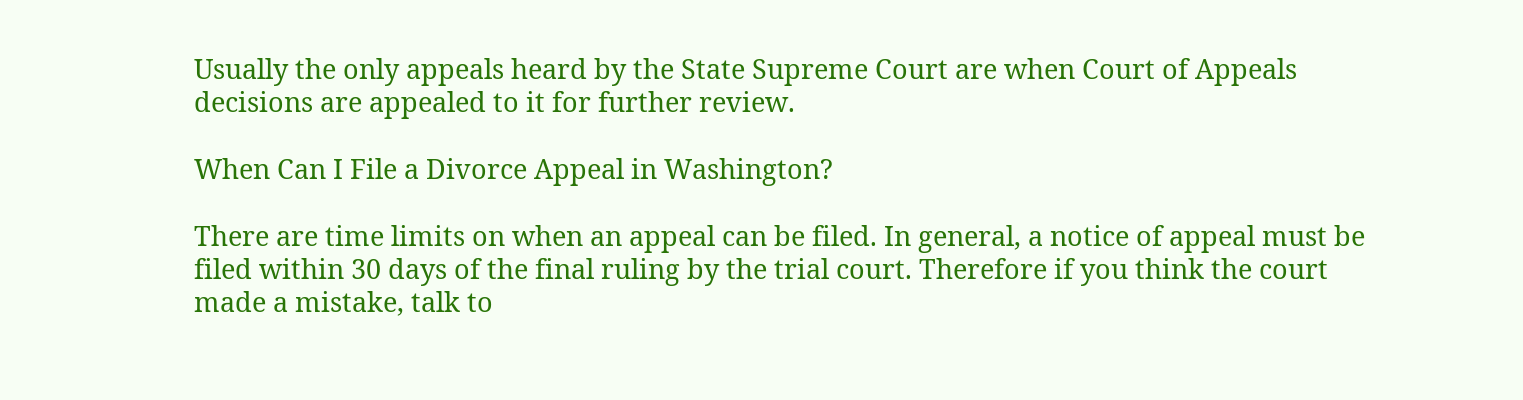Usually the only appeals heard by the State Supreme Court are when Court of Appeals decisions are appealed to it for further review.

When Can I File a Divorce Appeal in Washington?

There are time limits on when an appeal can be filed. In general, a notice of appeal must be filed within 30 days of the final ruling by the trial court. Therefore if you think the court made a mistake, talk to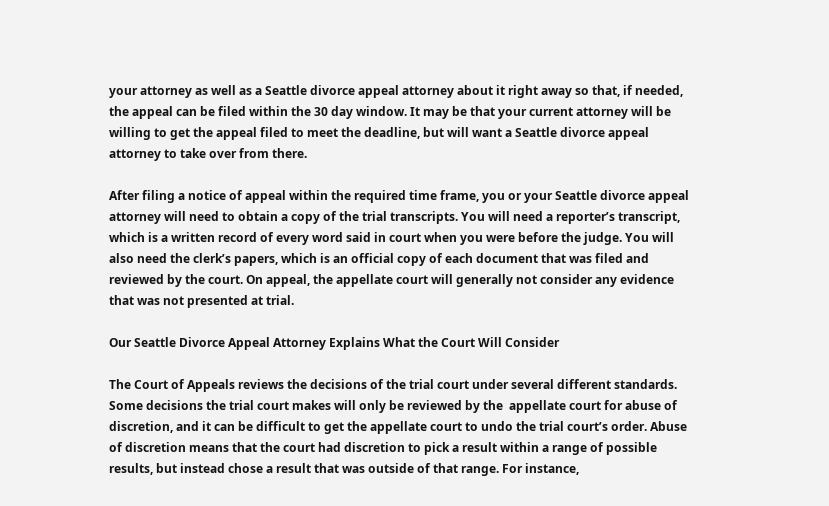your attorney as well as a Seattle divorce appeal attorney about it right away so that, if needed, the appeal can be filed within the 30 day window. It may be that your current attorney will be willing to get the appeal filed to meet the deadline, but will want a Seattle divorce appeal attorney to take over from there.

After filing a notice of appeal within the required time frame, you or your Seattle divorce appeal attorney will need to obtain a copy of the trial transcripts. You will need a reporter’s transcript, which is a written record of every word said in court when you were before the judge. You will also need the clerk’s papers, which is an official copy of each document that was filed and reviewed by the court. On appeal, the appellate court will generally not consider any evidence that was not presented at trial.

Our Seattle Divorce Appeal Attorney Explains What the Court Will Consider

The Court of Appeals reviews the decisions of the trial court under several different standards.  Some decisions the trial court makes will only be reviewed by the  appellate court for abuse of discretion, and it can be difficult to get the appellate court to undo the trial court’s order. Abuse of discretion means that the court had discretion to pick a result within a range of possible results, but instead chose a result that was outside of that range. For instance,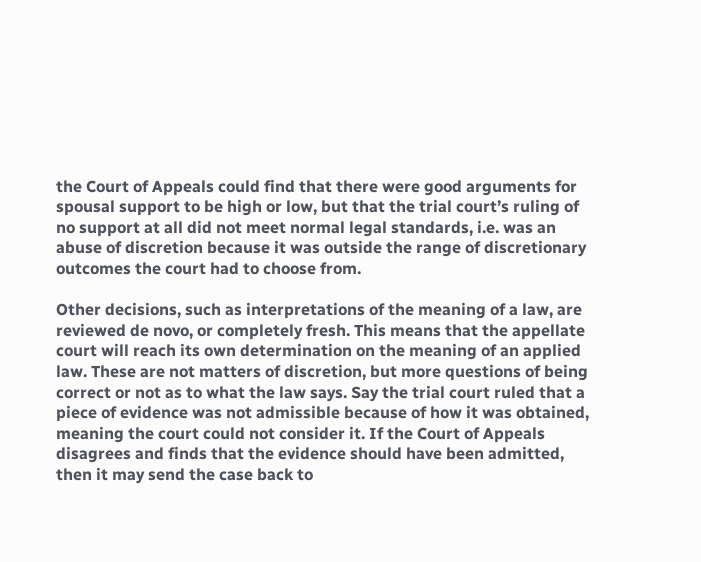the Court of Appeals could find that there were good arguments for spousal support to be high or low, but that the trial court’s ruling of no support at all did not meet normal legal standards, i.e. was an abuse of discretion because it was outside the range of discretionary outcomes the court had to choose from.

Other decisions, such as interpretations of the meaning of a law, are reviewed de novo, or completely fresh. This means that the appellate court will reach its own determination on the meaning of an applied law. These are not matters of discretion, but more questions of being correct or not as to what the law says. Say the trial court ruled that a piece of evidence was not admissible because of how it was obtained, meaning the court could not consider it. If the Court of Appeals disagrees and finds that the evidence should have been admitted, then it may send the case back to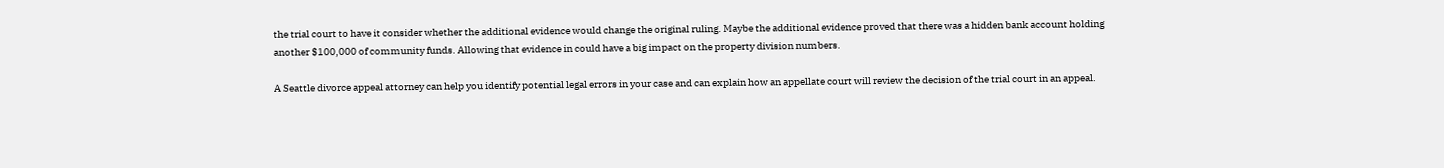the trial court to have it consider whether the additional evidence would change the original ruling. Maybe the additional evidence proved that there was a hidden bank account holding another $100,000 of community funds. Allowing that evidence in could have a big impact on the property division numbers.

A Seattle divorce appeal attorney can help you identify potential legal errors in your case and can explain how an appellate court will review the decision of the trial court in an appeal.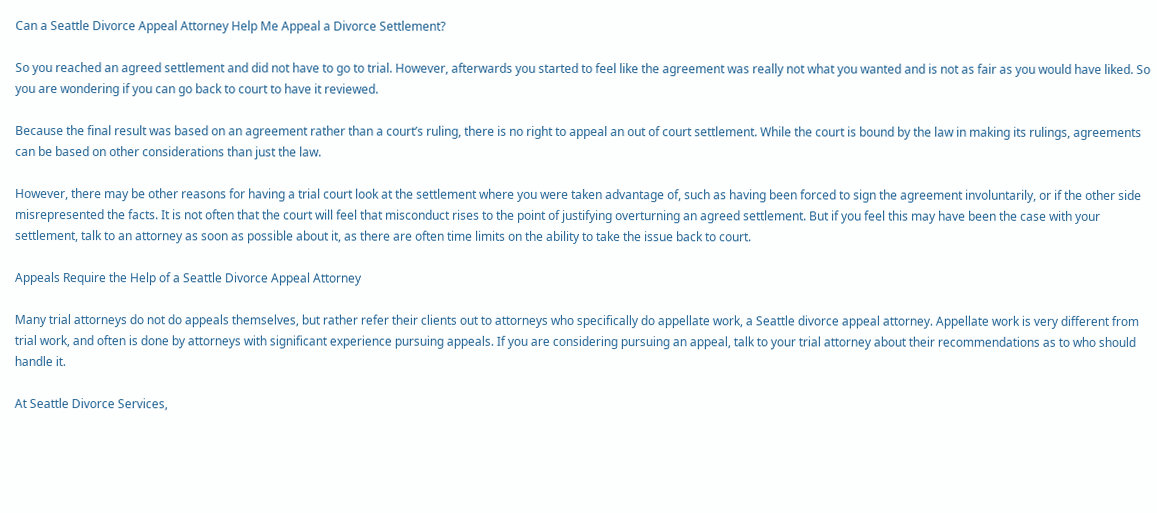Can a Seattle Divorce Appeal Attorney Help Me Appeal a Divorce Settlement?

So you reached an agreed settlement and did not have to go to trial. However, afterwards you started to feel like the agreement was really not what you wanted and is not as fair as you would have liked. So you are wondering if you can go back to court to have it reviewed.

Because the final result was based on an agreement rather than a court’s ruling, there is no right to appeal an out of court settlement. While the court is bound by the law in making its rulings, agreements can be based on other considerations than just the law.

However, there may be other reasons for having a trial court look at the settlement where you were taken advantage of, such as having been forced to sign the agreement involuntarily, or if the other side misrepresented the facts. It is not often that the court will feel that misconduct rises to the point of justifying overturning an agreed settlement. But if you feel this may have been the case with your settlement, talk to an attorney as soon as possible about it, as there are often time limits on the ability to take the issue back to court.

Appeals Require the Help of a Seattle Divorce Appeal Attorney

Many trial attorneys do not do appeals themselves, but rather refer their clients out to attorneys who specifically do appellate work, a Seattle divorce appeal attorney. Appellate work is very different from trial work, and often is done by attorneys with significant experience pursuing appeals. If you are considering pursuing an appeal, talk to your trial attorney about their recommendations as to who should handle it.

At Seattle Divorce Services,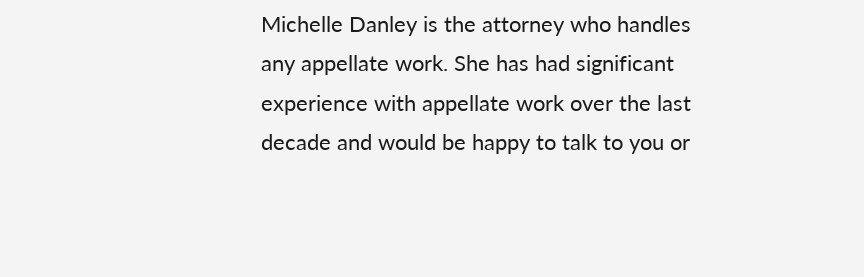Michelle Danley is the attorney who handles any appellate work. She has had significant experience with appellate work over the last decade and would be happy to talk to you or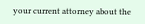your current attorney about the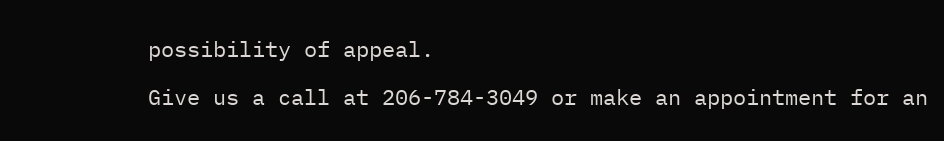possibility of appeal.

Give us a call at 206-784-3049 or make an appointment for an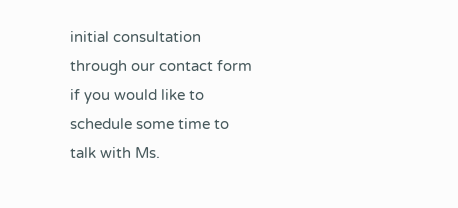initial consultation through our contact form if you would like to schedule some time to talk with Ms.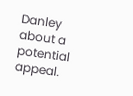Danley about a potential appeal.